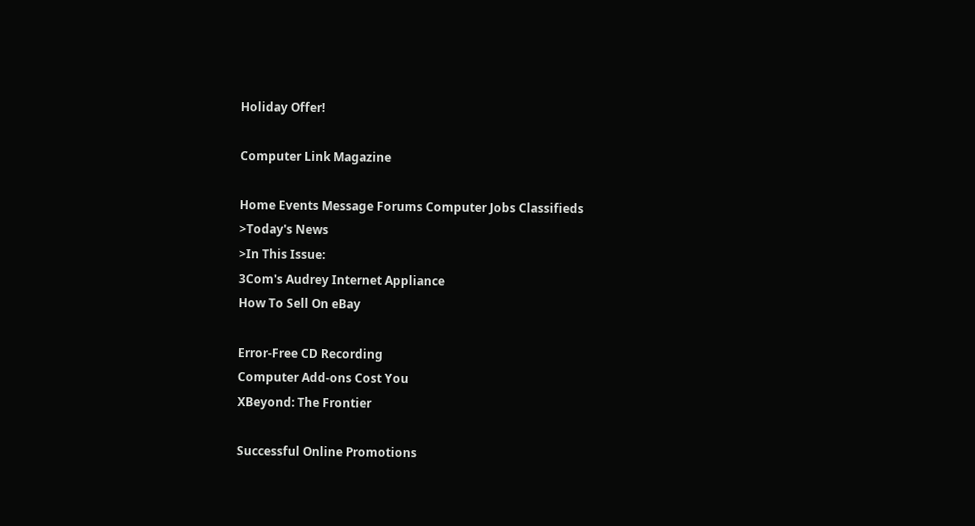Holiday Offer!

Computer Link Magazine

Home Events Message Forums Computer Jobs Classifieds
>Today's News
>In This Issue:
3Com's Audrey Internet Appliance
How To Sell On eBay

Error-Free CD Recording
Computer Add-ons Cost You
XBeyond: The Frontier

Successful Online Promotions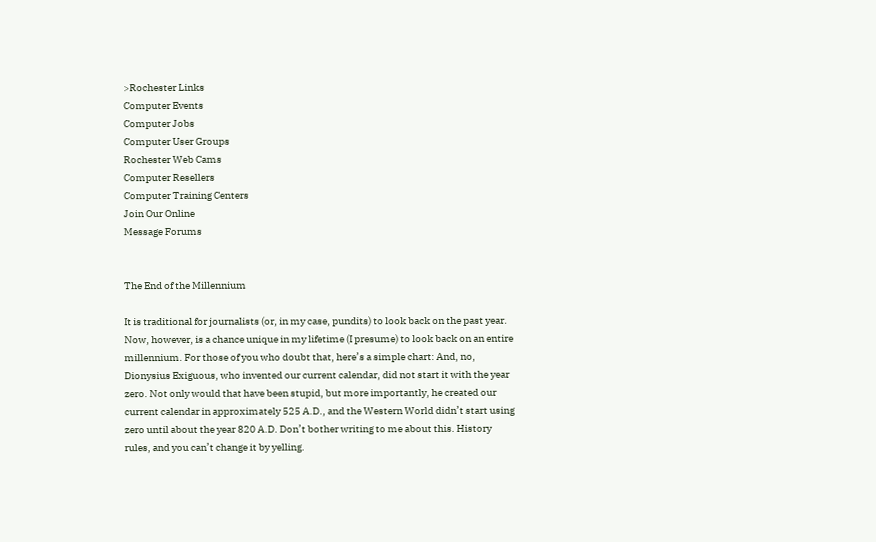>Rochester Links
Computer Events
Computer Jobs
Computer User Groups
Rochester Web Cams
Computer Resellers
Computer Training Centers
Join Our Online
Message Forums


The End of the Millennium

It is traditional for journalists (or, in my case, pundits) to look back on the past year. Now, however, is a chance unique in my lifetime (I presume) to look back on an entire millennium. For those of you who doubt that, here’s a simple chart: And, no, Dionysius Exiguous, who invented our current calendar, did not start it with the year zero. Not only would that have been stupid, but more importantly, he created our current calendar in approximately 525 A.D., and the Western World didn’t start using zero until about the year 820 A.D. Don’t bother writing to me about this. History rules, and you can’t change it by yelling.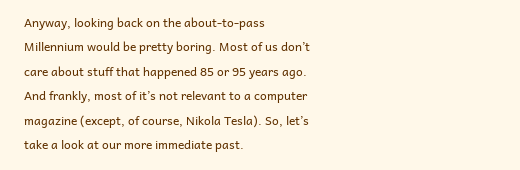Anyway, looking back on the about-to-pass Millennium would be pretty boring. Most of us don’t care about stuff that happened 85 or 95 years ago. And frankly, most of it’s not relevant to a computer magazine (except, of course, Nikola Tesla). So, let’s take a look at our more immediate past.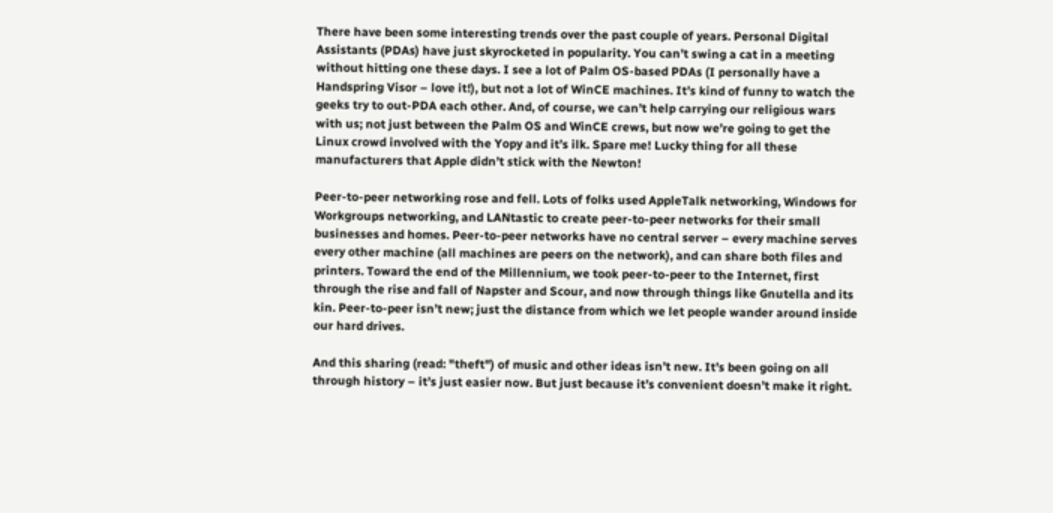There have been some interesting trends over the past couple of years. Personal Digital Assistants (PDAs) have just skyrocketed in popularity. You can’t swing a cat in a meeting without hitting one these days. I see a lot of Palm OS-based PDAs (I personally have a Handspring Visor – love it!), but not a lot of WinCE machines. It’s kind of funny to watch the geeks try to out-PDA each other. And, of course, we can’t help carrying our religious wars with us; not just between the Palm OS and WinCE crews, but now we’re going to get the Linux crowd involved with the Yopy and it’s ilk. Spare me! Lucky thing for all these manufacturers that Apple didn’t stick with the Newton!

Peer-to-peer networking rose and fell. Lots of folks used AppleTalk networking, Windows for Workgroups networking, and LANtastic to create peer-to-peer networks for their small businesses and homes. Peer-to-peer networks have no central server – every machine serves every other machine (all machines are peers on the network), and can share both files and printers. Toward the end of the Millennium, we took peer-to-peer to the Internet, first through the rise and fall of Napster and Scour, and now through things like Gnutella and its kin. Peer-to-peer isn’t new; just the distance from which we let people wander around inside our hard drives.

And this sharing (read: "theft") of music and other ideas isn’t new. It’s been going on all through history – it’s just easier now. But just because it’s convenient doesn’t make it right.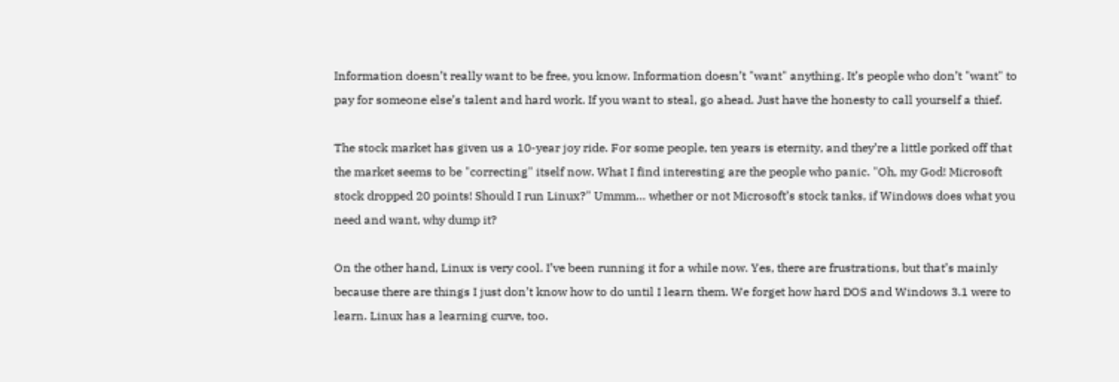Information doesn’t really want to be free, you know. Information doesn’t "want" anything. It’s people who don’t "want" to pay for someone else’s talent and hard work. If you want to steal, go ahead. Just have the honesty to call yourself a thief.

The stock market has given us a 10-year joy ride. For some people, ten years is eternity, and they’re a little porked off that the market seems to be "correcting" itself now. What I find interesting are the people who panic. "Oh, my God! Microsoft stock dropped 20 points! Should I run Linux?" Ummm… whether or not Microsoft’s stock tanks, if Windows does what you need and want, why dump it?

On the other hand, Linux is very cool. I’ve been running it for a while now. Yes, there are frustrations, but that’s mainly because there are things I just don’t know how to do until I learn them. We forget how hard DOS and Windows 3.1 were to learn. Linux has a learning curve, too.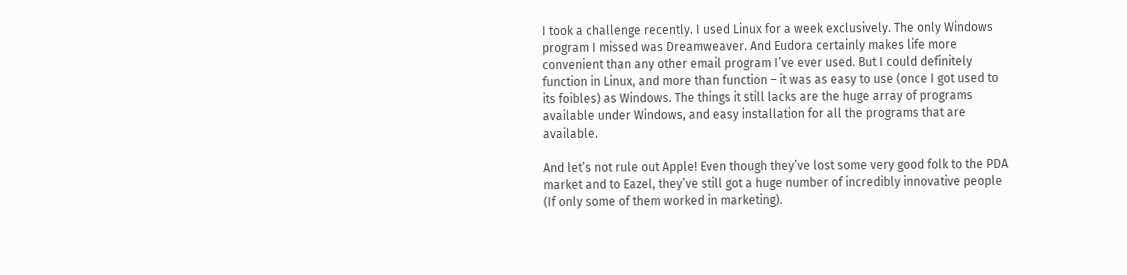I took a challenge recently. I used Linux for a week exclusively. The only Windows program I missed was Dreamweaver. And Eudora certainly makes life more convenient than any other email program I’ve ever used. But I could definitely function in Linux, and more than function – it was as easy to use (once I got used to its foibles) as Windows. The things it still lacks are the huge array of programs available under Windows, and easy installation for all the programs that are available.

And let’s not rule out Apple! Even though they’ve lost some very good folk to the PDA market and to Eazel, they’ve still got a huge number of incredibly innovative people (If only some of them worked in marketing).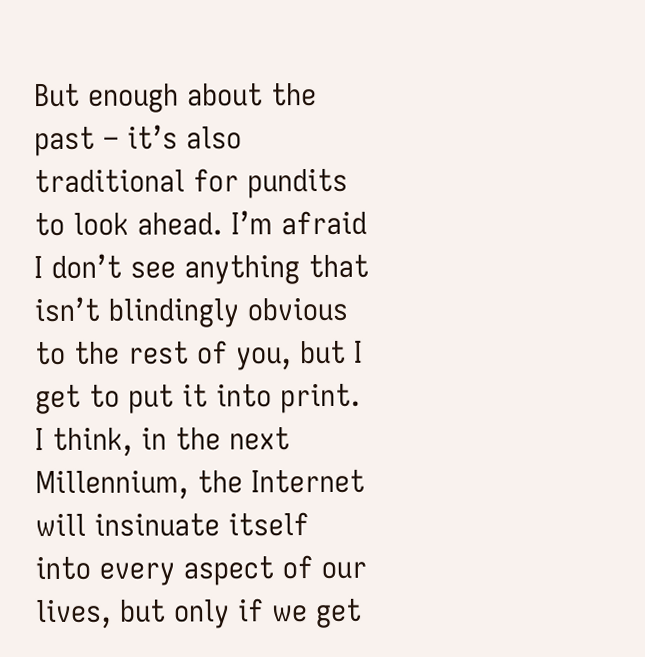But enough about the past – it’s also traditional for pundits to look ahead. I’m afraid I don’t see anything that isn’t blindingly obvious to the rest of you, but I get to put it into print. I think, in the next Millennium, the Internet will insinuate itself into every aspect of our lives, but only if we get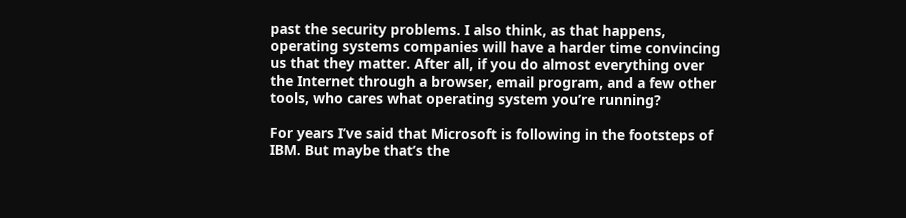past the security problems. I also think, as that happens, operating systems companies will have a harder time convincing us that they matter. After all, if you do almost everything over the Internet through a browser, email program, and a few other tools, who cares what operating system you’re running?

For years I’ve said that Microsoft is following in the footsteps of IBM. But maybe that’s the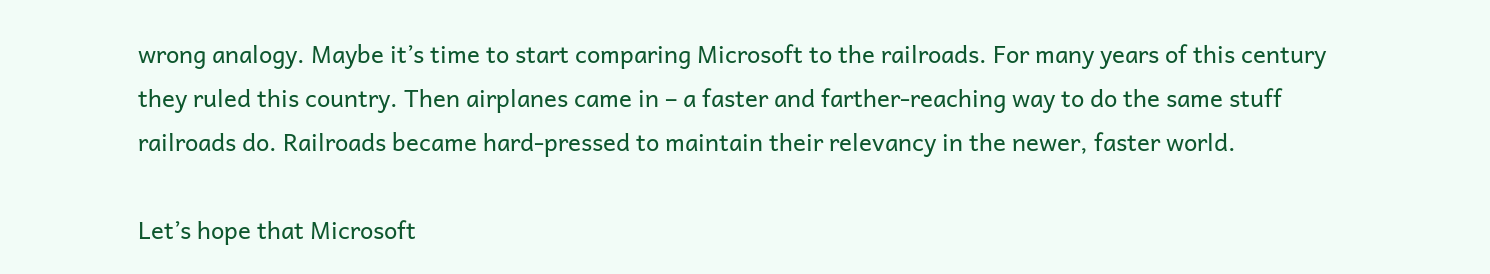wrong analogy. Maybe it’s time to start comparing Microsoft to the railroads. For many years of this century they ruled this country. Then airplanes came in – a faster and farther-reaching way to do the same stuff railroads do. Railroads became hard-pressed to maintain their relevancy in the newer, faster world.

Let’s hope that Microsoft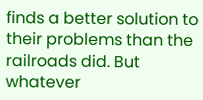finds a better solution to their problems than the railroads did. But whatever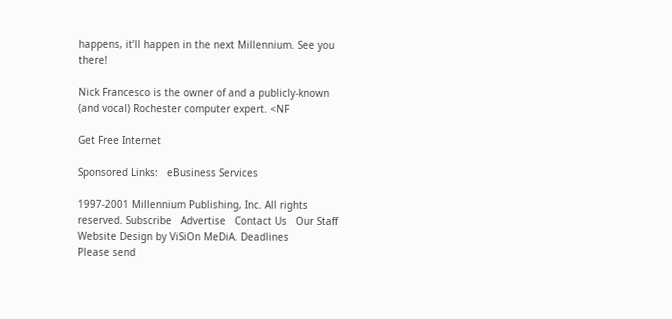happens, it’ll happen in the next Millennium. See you there!

Nick Francesco is the owner of and a publicly-known (and vocal) Rochester computer expert. <NF

Get Free Internet

Sponsored Links:   eBusiness Services

1997-2001 Millennium Publishing, Inc. All rights reserved. Subscribe   Advertise   Contact Us   Our Staff
Website Design by ViSiOn MeDiA. Deadlines
Please send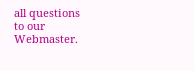all questions to our Webmaster.